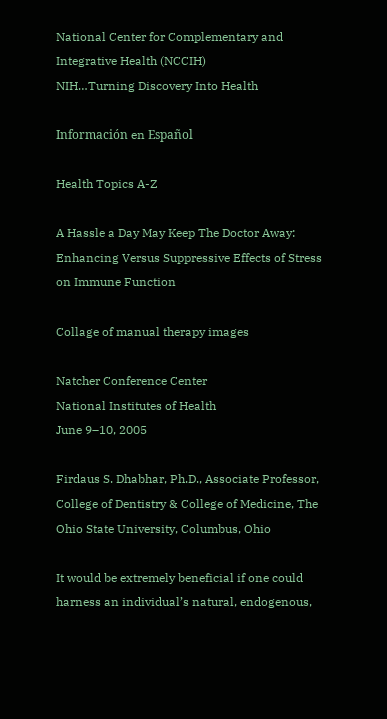National Center for Complementary and Integrative Health (NCCIH)
NIH…Turning Discovery Into Health

Información en Español

Health Topics A-Z

A Hassle a Day May Keep The Doctor Away: Enhancing Versus Suppressive Effects of Stress on Immune Function

Collage of manual therapy images

Natcher Conference Center
National Institutes of Health
June 9–10, 2005

Firdaus S. Dhabhar, Ph.D., Associate Professor, College of Dentistry & College of Medicine, The Ohio State University, Columbus, Ohio

It would be extremely beneficial if one could harness an individual’s natural, endogenous,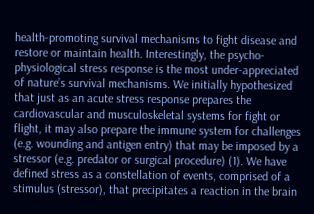health-promoting survival mechanisms to fight disease and restore or maintain health. Interestingly, the psycho-physiological stress response is the most under-appreciated of nature’s survival mechanisms. We initially hypothesized that just as an acute stress response prepares the cardiovascular and musculoskeletal systems for fight or flight, it may also prepare the immune system for challenges (e.g. wounding and antigen entry) that may be imposed by a stressor (e.g. predator or surgical procedure) (1). We have defined stress as a constellation of events, comprised of a stimulus (stressor), that precipitates a reaction in the brain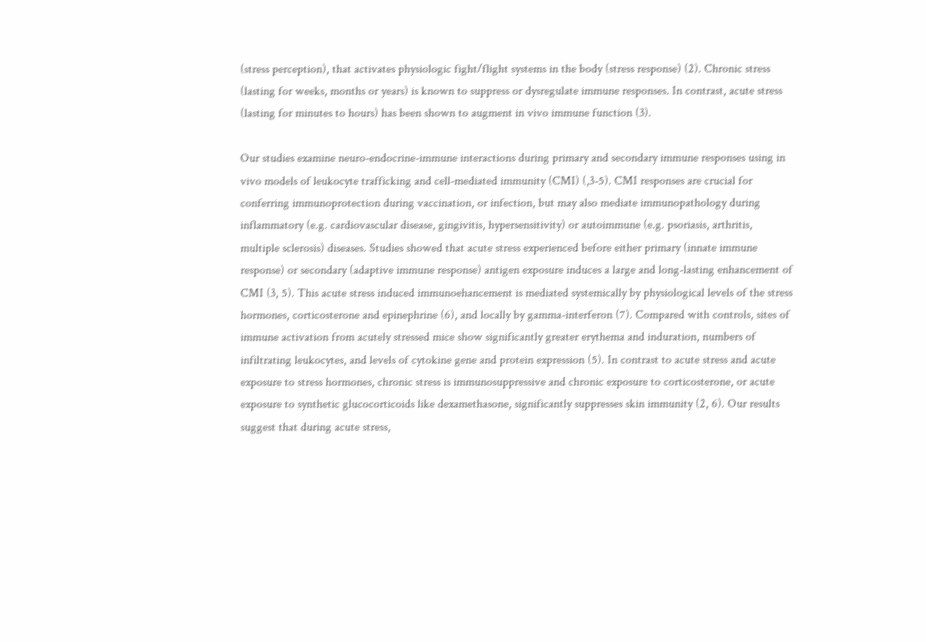(stress perception), that activates physiologic fight/flight systems in the body (stress response) (2). Chronic stress (lasting for weeks, months or years) is known to suppress or dysregulate immune responses. In contrast, acute stress (lasting for minutes to hours) has been shown to augment in vivo immune function (3).

Our studies examine neuro-endocrine-immune interactions during primary and secondary immune responses using in vivo models of leukocyte trafficking and cell-mediated immunity (CMI) (,3-5). CMI responses are crucial for conferring immunoprotection during vaccination, or infection, but may also mediate immunopathology during inflammatory (e.g. cardiovascular disease, gingivitis, hypersensitivity) or autoimmune (e.g. psoriasis, arthritis, multiple sclerosis) diseases. Studies showed that acute stress experienced before either primary (innate immune response) or secondary (adaptive immune response) antigen exposure induces a large and long-lasting enhancement of CMI (3, 5). This acute stress induced immunoehancement is mediated systemically by physiological levels of the stress hormones, corticosterone and epinephrine (6), and locally by gamma-interferon (7). Compared with controls, sites of immune activation from acutely stressed mice show significantly greater erythema and induration, numbers of infiltrating leukocytes, and levels of cytokine gene and protein expression (5). In contrast to acute stress and acute exposure to stress hormones, chronic stress is immunosuppressive and chronic exposure to corticosterone, or acute exposure to synthetic glucocorticoids like dexamethasone, significantly suppresses skin immunity (2, 6). Our results suggest that during acute stress,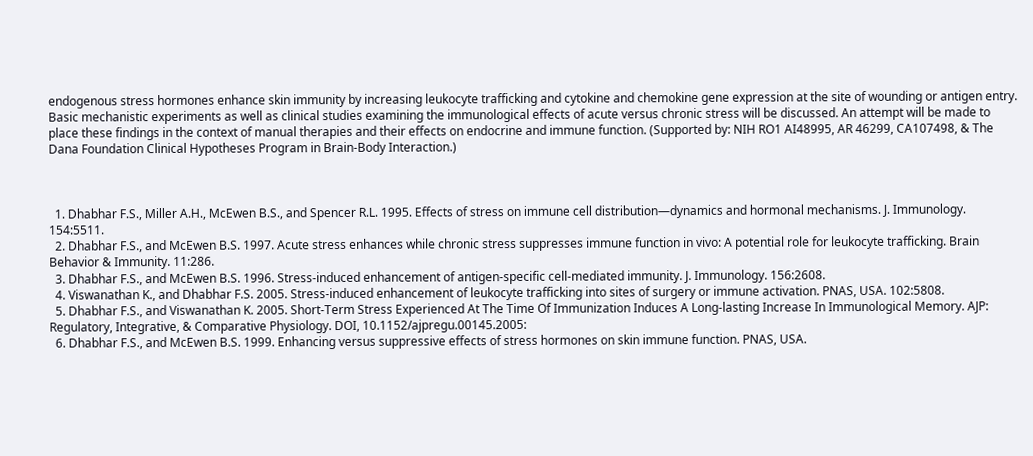endogenous stress hormones enhance skin immunity by increasing leukocyte trafficking and cytokine and chemokine gene expression at the site of wounding or antigen entry. Basic mechanistic experiments as well as clinical studies examining the immunological effects of acute versus chronic stress will be discussed. An attempt will be made to place these findings in the context of manual therapies and their effects on endocrine and immune function. (Supported by: NIH RO1 AI48995, AR 46299, CA107498, & The Dana Foundation Clinical Hypotheses Program in Brain-Body Interaction.)



  1. Dhabhar F.S., Miller A.H., McEwen B.S., and Spencer R.L. 1995. Effects of stress on immune cell distribution—dynamics and hormonal mechanisms. J. Immunology. 154:5511.
  2. Dhabhar F.S., and McEwen B.S. 1997. Acute stress enhances while chronic stress suppresses immune function in vivo: A potential role for leukocyte trafficking. Brain Behavior & Immunity. 11:286.
  3. Dhabhar F.S., and McEwen B.S. 1996. Stress-induced enhancement of antigen-specific cell-mediated immunity. J. Immunology. 156:2608.
  4. Viswanathan K., and Dhabhar F.S. 2005. Stress-induced enhancement of leukocyte trafficking into sites of surgery or immune activation. PNAS, USA. 102:5808.
  5. Dhabhar F.S., and Viswanathan K. 2005. Short-Term Stress Experienced At The Time Of Immunization Induces A Long-lasting Increase In Immunological Memory. AJP: Regulatory, Integrative, & Comparative Physiology. DOI, 10.1152/ajpregu.00145.2005:
  6. Dhabhar F.S., and McEwen B.S. 1999. Enhancing versus suppressive effects of stress hormones on skin immune function. PNAS, USA.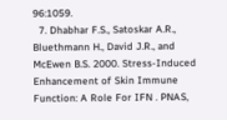96:1059.
  7. Dhabhar F.S., Satoskar A.R., Bluethmann H., David J.R., and McEwen B.S. 2000. Stress-Induced Enhancement of Skin Immune Function: A Role For IFN . PNAS,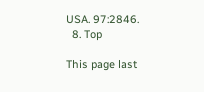USA. 97:2846.
  8. Top

This page last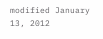modified January 13, 2012